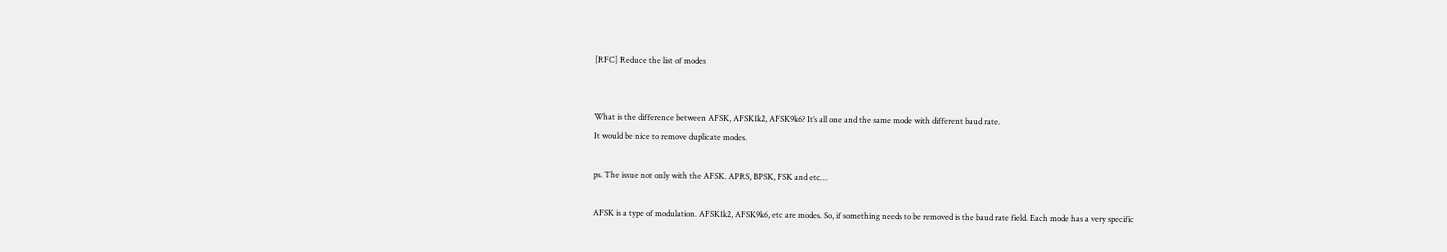[RFC] Reduce the list of modes


What is the difference between AFSK, AFSK1k2, AFSK9k6? It’s all one and the same mode with different baud rate.
It would be nice to remove duplicate modes.

ps. The issue not only with the AFSK. APRS, BPSK, FSK and etc…

AFSK is a type of modulation. AFSK1k2, AFSK9k6, etc are modes. So, if something needs to be removed is the baud rate field. Each mode has a very specific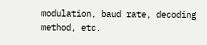modulation, baud rate, decoding method, etc.